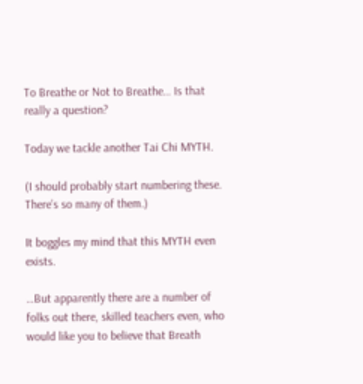To Breathe or Not to Breathe… Is that really a question?

Today we tackle another Tai Chi MYTH.

(I should probably start numbering these. There’s so many of them.)

It boggles my mind that this MYTH even exists.

…But apparently there are a number of folks out there, skilled teachers even, who would like you to believe that Breath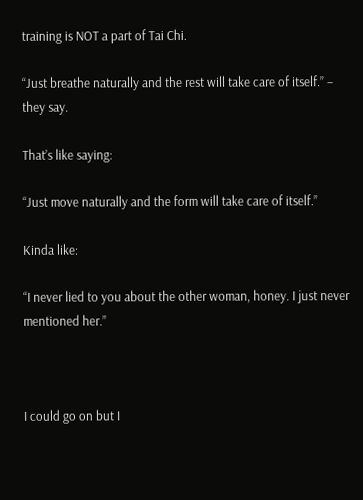training is NOT a part of Tai Chi.

“Just breathe naturally and the rest will take care of itself.” – they say.

That’s like saying:

“Just move naturally and the form will take care of itself.”

Kinda like:

“I never lied to you about the other woman, honey. I just never mentioned her.”



I could go on but I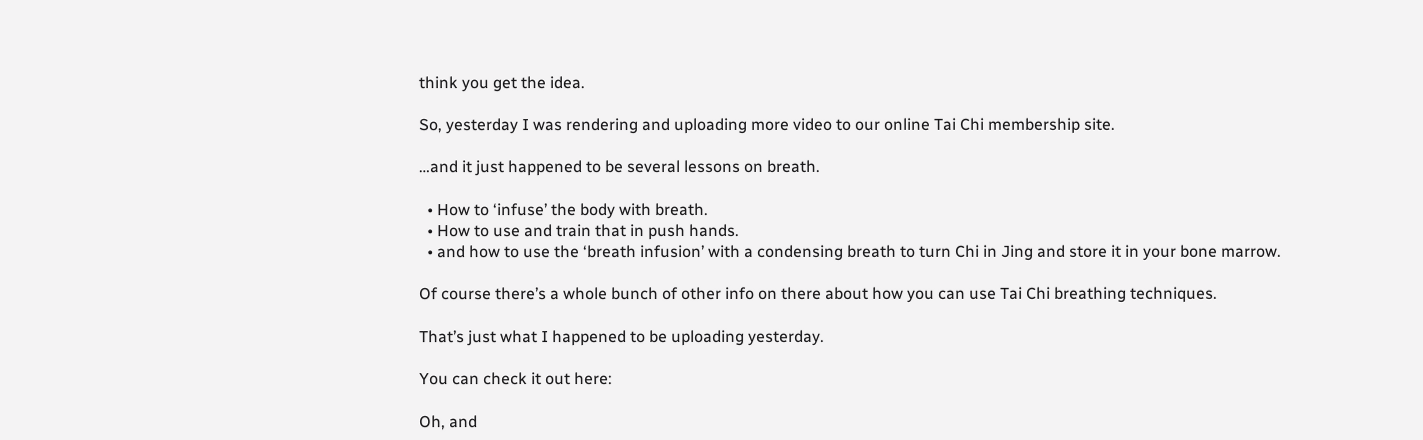think you get the idea.

So, yesterday I was rendering and uploading more video to our online Tai Chi membership site.

…and it just happened to be several lessons on breath.

  • How to ‘infuse’ the body with breath.
  • How to use and train that in push hands.
  • and how to use the ‘breath infusion’ with a condensing breath to turn Chi in Jing and store it in your bone marrow.

Of course there’s a whole bunch of other info on there about how you can use Tai Chi breathing techniques.

That’s just what I happened to be uploading yesterday.

You can check it out here:

Oh, and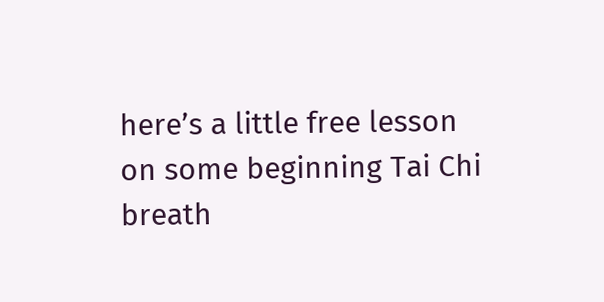here’s a little free lesson on some beginning Tai Chi breath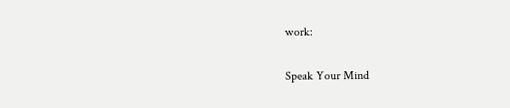work:

Speak Your Mind